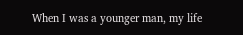When I was a younger man, my life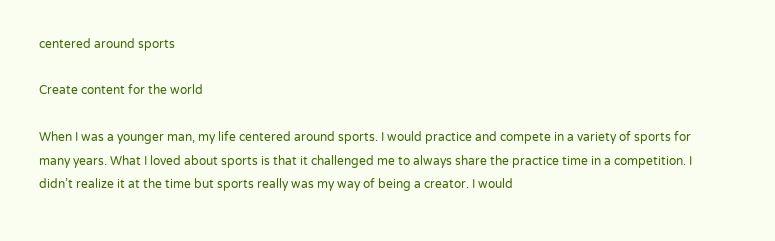centered around sports

Create content for the world

When I was a younger man, my life centered around sports. I would practice and compete in a variety of sports for many years. What I loved about sports is that it challenged me to always share the practice time in a competition. I didn’t realize it at the time but sports really was my way of being a creator. I would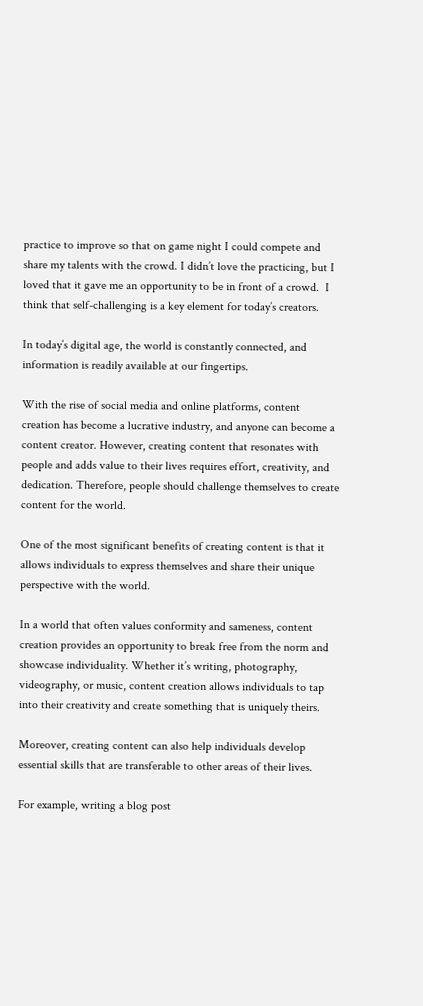practice to improve so that on game night I could compete and share my talents with the crowd. I didn’t love the practicing, but I loved that it gave me an opportunity to be in front of a crowd.  I think that self-challenging is a key element for today’s creators.

In today’s digital age, the world is constantly connected, and information is readily available at our fingertips.

With the rise of social media and online platforms, content creation has become a lucrative industry, and anyone can become a content creator. However, creating content that resonates with people and adds value to their lives requires effort, creativity, and dedication. Therefore, people should challenge themselves to create content for the world.

One of the most significant benefits of creating content is that it allows individuals to express themselves and share their unique perspective with the world.

In a world that often values conformity and sameness, content creation provides an opportunity to break free from the norm and showcase individuality. Whether it’s writing, photography, videography, or music, content creation allows individuals to tap into their creativity and create something that is uniquely theirs.

Moreover, creating content can also help individuals develop essential skills that are transferable to other areas of their lives.

For example, writing a blog post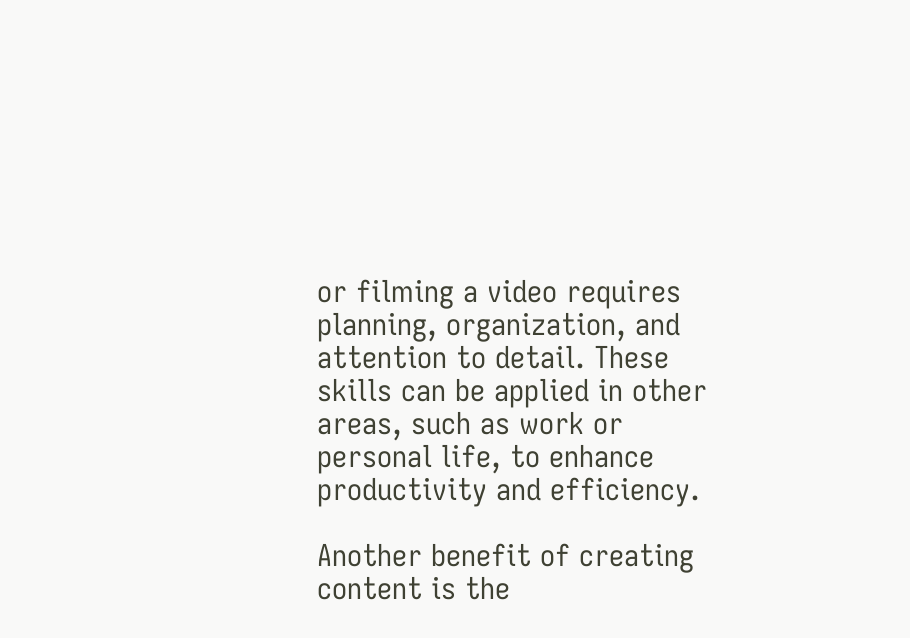or filming a video requires planning, organization, and attention to detail. These skills can be applied in other areas, such as work or personal life, to enhance productivity and efficiency.

Another benefit of creating content is the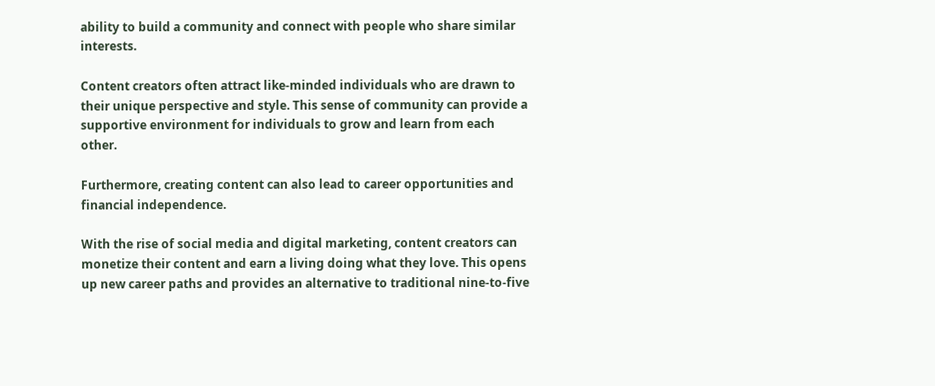ability to build a community and connect with people who share similar interests.

Content creators often attract like-minded individuals who are drawn to their unique perspective and style. This sense of community can provide a supportive environment for individuals to grow and learn from each other.

Furthermore, creating content can also lead to career opportunities and financial independence.

With the rise of social media and digital marketing, content creators can monetize their content and earn a living doing what they love. This opens up new career paths and provides an alternative to traditional nine-to-five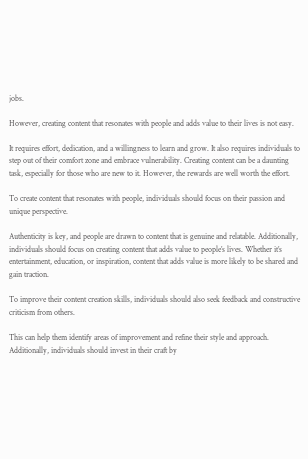jobs.

However, creating content that resonates with people and adds value to their lives is not easy.

It requires effort, dedication, and a willingness to learn and grow. It also requires individuals to step out of their comfort zone and embrace vulnerability. Creating content can be a daunting task, especially for those who are new to it. However, the rewards are well worth the effort.

To create content that resonates with people, individuals should focus on their passion and unique perspective.

Authenticity is key, and people are drawn to content that is genuine and relatable. Additionally, individuals should focus on creating content that adds value to people’s lives. Whether it’s entertainment, education, or inspiration, content that adds value is more likely to be shared and gain traction.

To improve their content creation skills, individuals should also seek feedback and constructive criticism from others.

This can help them identify areas of improvement and refine their style and approach. Additionally, individuals should invest in their craft by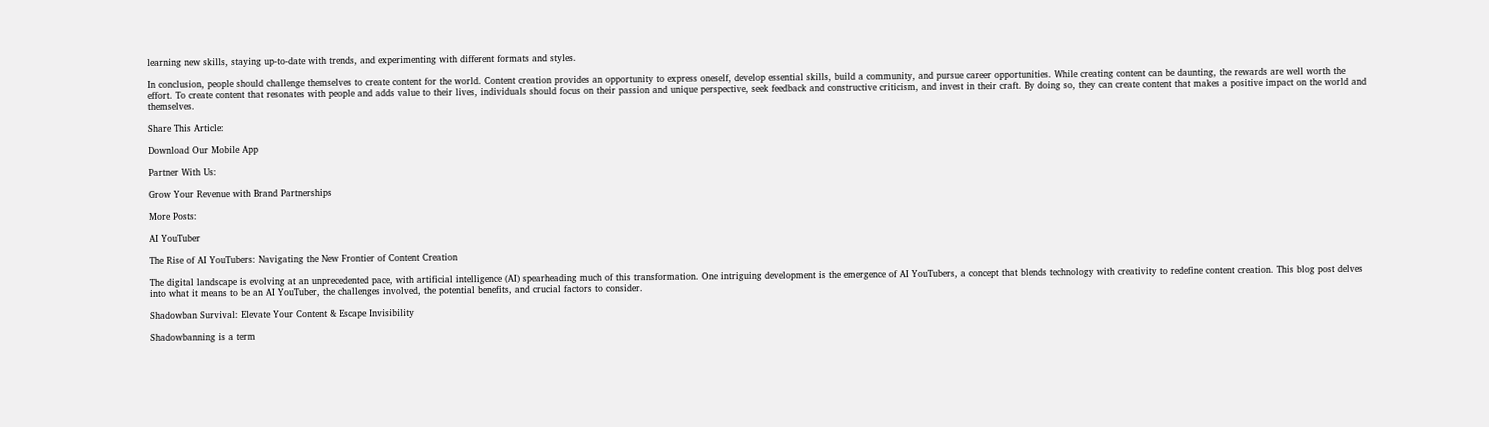learning new skills, staying up-to-date with trends, and experimenting with different formats and styles.

In conclusion, people should challenge themselves to create content for the world. Content creation provides an opportunity to express oneself, develop essential skills, build a community, and pursue career opportunities. While creating content can be daunting, the rewards are well worth the effort. To create content that resonates with people and adds value to their lives, individuals should focus on their passion and unique perspective, seek feedback and constructive criticism, and invest in their craft. By doing so, they can create content that makes a positive impact on the world and themselves.

Share This Article:

Download Our Mobile App

Partner With Us:

Grow Your Revenue with Brand Partnerships

More Posts:

AI YouTuber

The Rise of AI YouTubers: Navigating the New Frontier of Content Creation

The digital landscape is evolving at an unprecedented pace, with artificial intelligence (AI) spearheading much of this transformation. One intriguing development is the emergence of AI YouTubers, a concept that blends technology with creativity to redefine content creation. This blog post delves into what it means to be an AI YouTuber, the challenges involved, the potential benefits, and crucial factors to consider.

Shadowban Survival: Elevate Your Content & Escape Invisibility

Shadowbanning is a term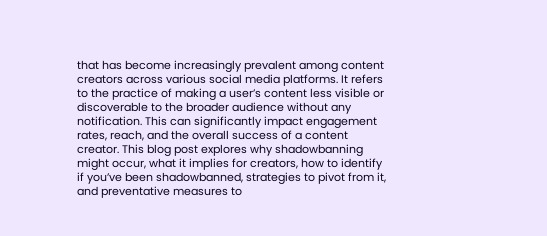that has become increasingly prevalent among content creators across various social media platforms. It refers to the practice of making a user’s content less visible or discoverable to the broader audience without any notification. This can significantly impact engagement rates, reach, and the overall success of a content creator. This blog post explores why shadowbanning might occur, what it implies for creators, how to identify if you’ve been shadowbanned, strategies to pivot from it, and preventative measures to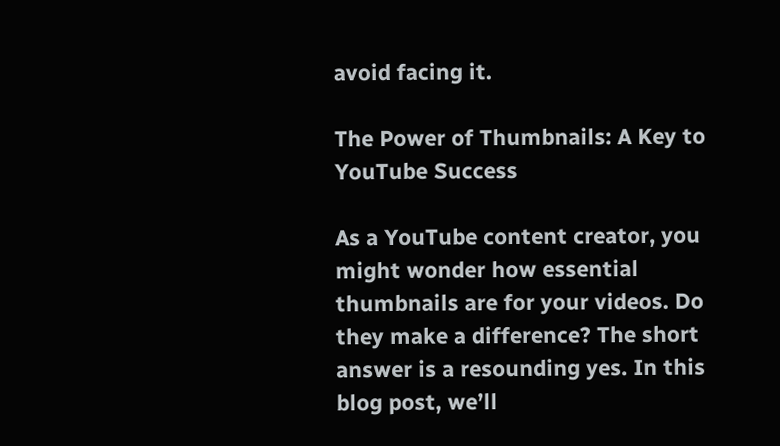avoid facing it.

The Power of Thumbnails: A Key to YouTube Success

As a YouTube content creator, you might wonder how essential thumbnails are for your videos. Do they make a difference? The short answer is a resounding yes. In this blog post, we’ll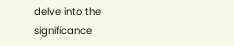delve into the significance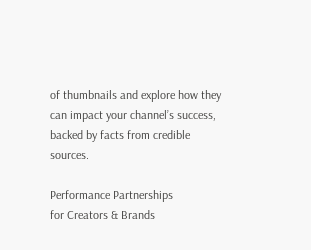of thumbnails and explore how they can impact your channel’s success, backed by facts from credible sources.

Performance Partnerships
for Creators & Brands